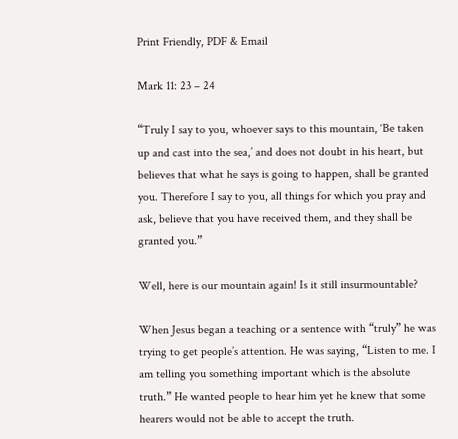Print Friendly, PDF & Email

Mark 11: 23 – 24

“Truly I say to you, whoever says to this mountain, ‘Be taken up and cast into the sea,’ and does not doubt in his heart, but believes that what he says is going to happen, shall be granted you. Therefore I say to you, all things for which you pray and ask, believe that you have received them, and they shall be granted you.”

Well, here is our mountain again! Is it still insurmountable?

When Jesus began a teaching or a sentence with “truly” he was trying to get people’s attention. He was saying, “Listen to me. I am telling you something important which is the absolute truth.” He wanted people to hear him yet he knew that some hearers would not be able to accept the truth.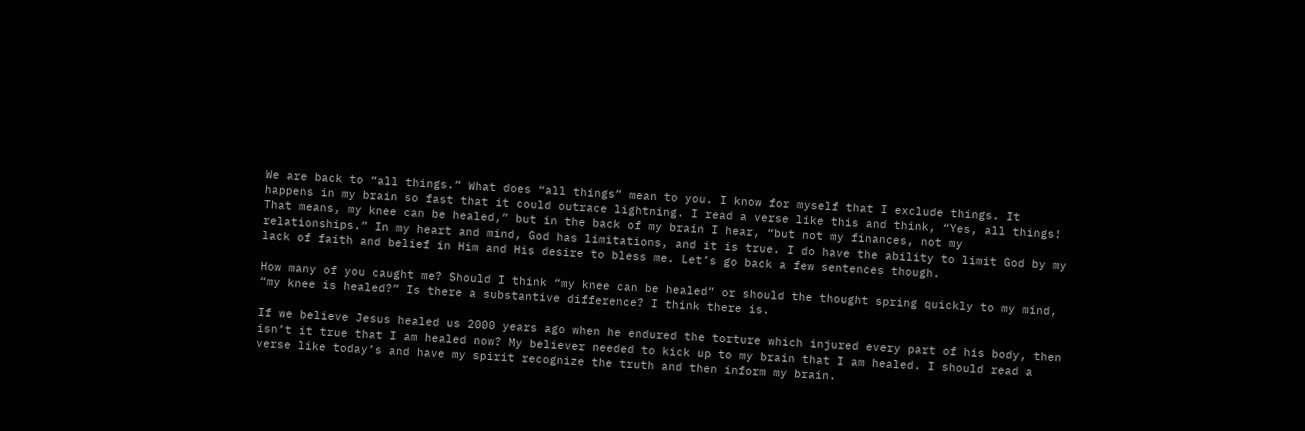We are back to “all things.” What does “all things” mean to you. I know for myself that I exclude things. It happens in my brain so fast that it could outrace lightning. I read a verse like this and think, “Yes, all things! That means, my knee can be healed,” but in the back of my brain I hear, “but not my finances, not my relationships.” In my heart and mind, God has limitations, and it is true. I do have the ability to limit God by my lack of faith and belief in Him and His desire to bless me. Let’s go back a few sentences though.

How many of you caught me? Should I think “my knee can be healed” or should the thought spring quickly to my mind, “my knee is healed?” Is there a substantive difference? I think there is.

If we believe Jesus healed us 2000 years ago when he endured the torture which injured every part of his body, then isn’t it true that I am healed now? My believer needed to kick up to my brain that I am healed. I should read a verse like today’s and have my spirit recognize the truth and then inform my brain.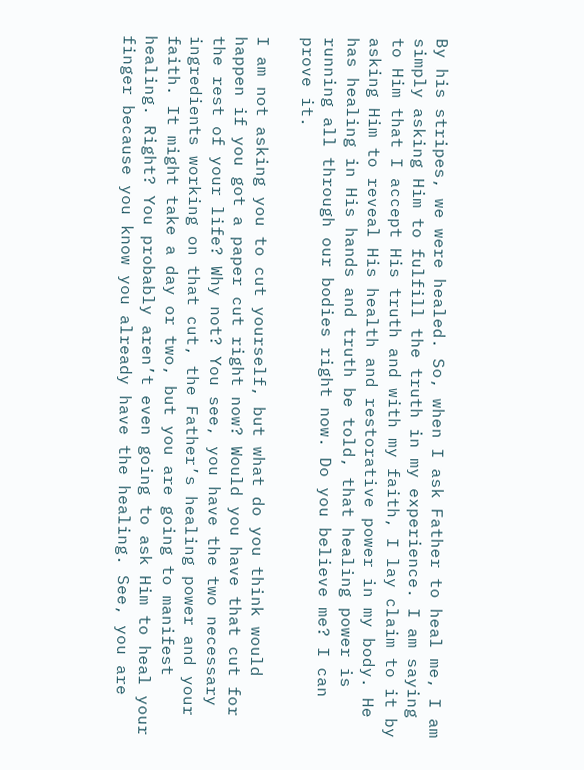By his stripes, we were healed. So, when I ask Father to heal me, I am simply asking Him to fulfill the truth in my experience. I am saying to Him that I accept His truth and with my faith, I lay claim to it by asking Him to reveal His health and restorative power in my body. He has healing in His hands and truth be told, that healing power is running all through our bodies right now. Do you believe me? I can prove it.

I am not asking you to cut yourself, but what do you think would happen if you got a paper cut right now? Would you have that cut for the rest of your life? Why not? You see, you have the two necessary ingredients working on that cut, the Father’s healing power and your faith. It might take a day or two, but you are going to manifest healing. Right? You probably aren’t even going to ask Him to heal your finger because you know you already have the healing. See, you are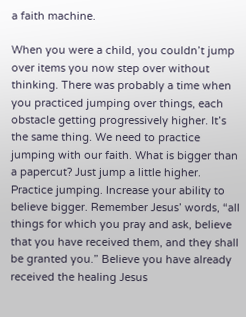a faith machine.

When you were a child, you couldn’t jump over items you now step over without thinking. There was probably a time when you practiced jumping over things, each obstacle getting progressively higher. It’s the same thing. We need to practice jumping with our faith. What is bigger than a papercut? Just jump a little higher. Practice jumping. Increase your ability to believe bigger. Remember Jesus’ words, “all things for which you pray and ask, believe that you have received them, and they shall be granted you.” Believe you have already received the healing Jesus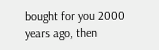bought for you 2000 years ago, then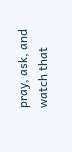pray, ask, and watch that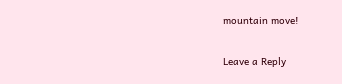mountain move!

Leave a Reply